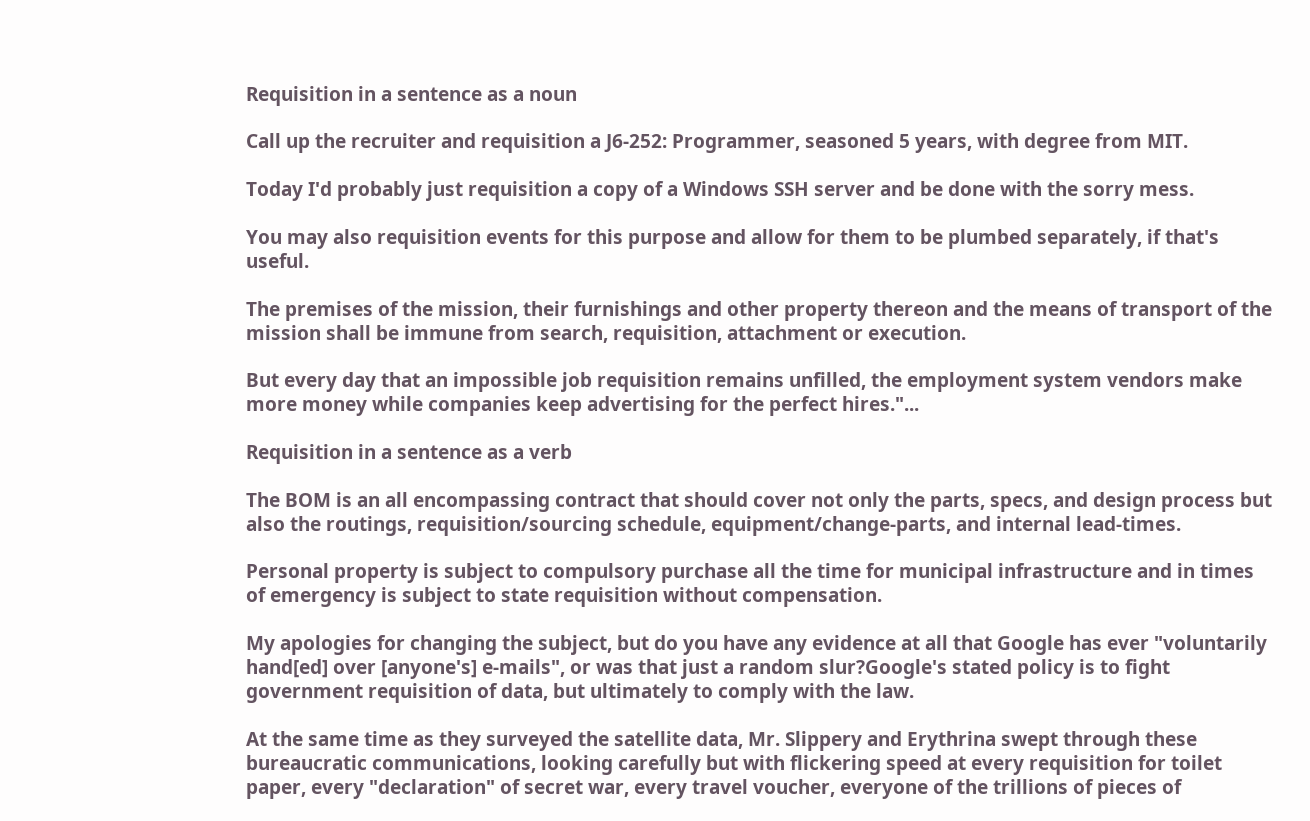Requisition in a sentence as a noun

Call up the recruiter and requisition a J6-252: Programmer, seasoned 5 years, with degree from MIT.

Today I'd probably just requisition a copy of a Windows SSH server and be done with the sorry mess.

You may also requisition events for this purpose and allow for them to be plumbed separately, if that's useful.

The premises of the mission, their furnishings and other property thereon and the means of transport of the mission shall be immune from search, requisition, attachment or execution.

But every day that an impossible job requisition remains unfilled, the employment system vendors make more money while companies keep advertising for the perfect hires."...

Requisition in a sentence as a verb

The BOM is an all encompassing contract that should cover not only the parts, specs, and design process but also the routings, requisition/sourcing schedule, equipment/change-parts, and internal lead-times.

Personal property is subject to compulsory purchase all the time for municipal infrastructure and in times of emergency is subject to state requisition without compensation.

My apologies for changing the subject, but do you have any evidence at all that Google has ever "voluntarily hand[ed] over [anyone's] e-mails", or was that just a random slur?Google's stated policy is to fight government requisition of data, but ultimately to comply with the law.

At the same time as they surveyed the satellite data, Mr. Slippery and Erythrina swept through these bureaucratic communications, looking carefully but with flickering speed at every requisition for toilet paper, every "declaration" of secret war, every travel voucher, everyone of the trillions of pieces of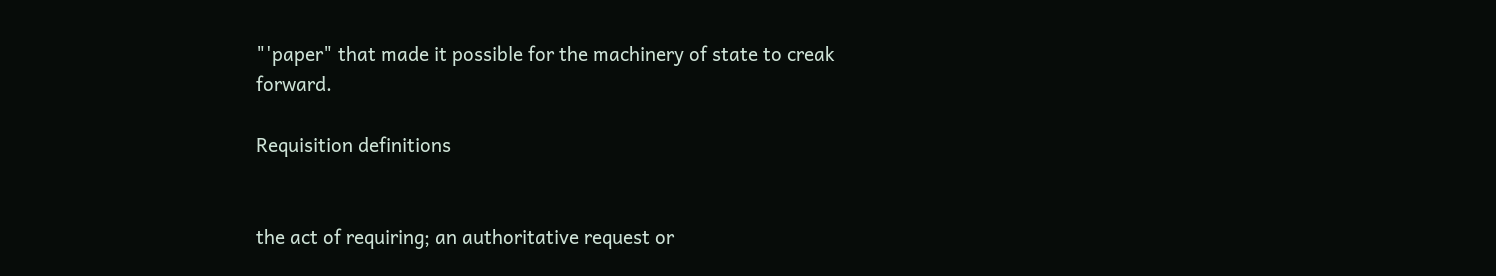"'paper" that made it possible for the machinery of state to creak forward.

Requisition definitions


the act of requiring; an authoritative request or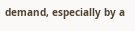demand, especially by a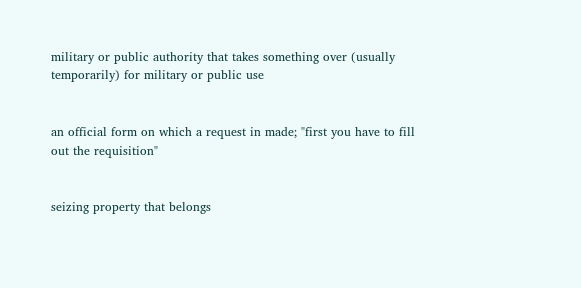military or public authority that takes something over (usually temporarily) for military or public use


an official form on which a request in made; "first you have to fill out the requisition"


seizing property that belongs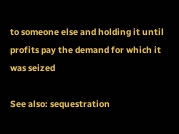to someone else and holding it until profits pay the demand for which it was seized

See also: sequestration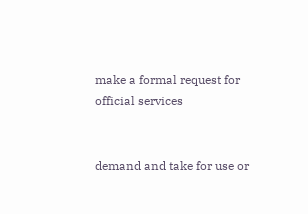make a formal request for official services


demand and take for use or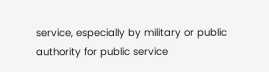service, especially by military or public authority for public service